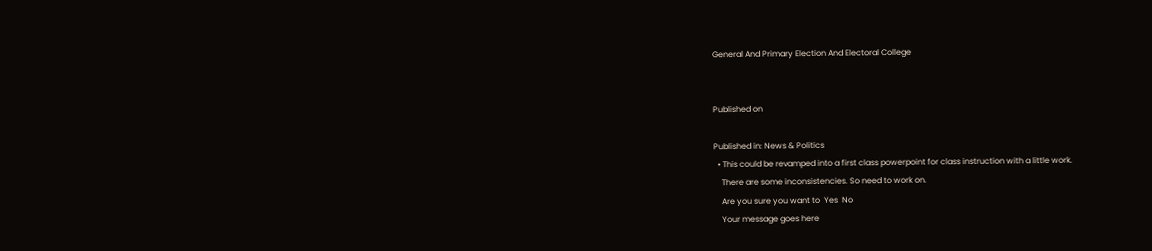General And Primary Election And Electoral College


Published on

Published in: News & Politics
  • This could be revamped into a first class powerpoint for class instruction with a little work.
    There are some inconsistencies. So need to work on.
    Are you sure you want to  Yes  No
    Your message goes here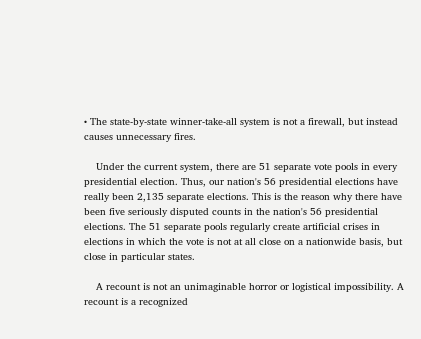• The state-by-state winner-take-all system is not a firewall, but instead causes unnecessary fires.

    Under the current system, there are 51 separate vote pools in every presidential election. Thus, our nation's 56 presidential elections have really been 2,135 separate elections. This is the reason why there have been five seriously disputed counts in the nation's 56 presidential elections. The 51 separate pools regularly create artificial crises in elections in which the vote is not at all close on a nationwide basis, but close in particular states.

    A recount is not an unimaginable horror or logistical impossibility. A recount is a recognized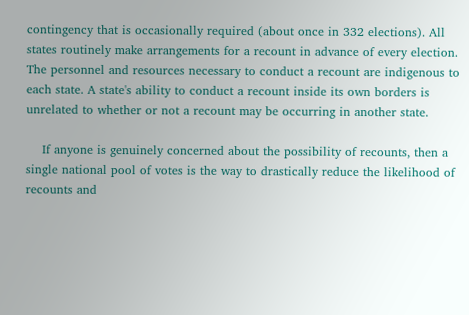contingency that is occasionally required (about once in 332 elections). All states routinely make arrangements for a recount in advance of every election. The personnel and resources necessary to conduct a recount are indigenous to each state. A state's ability to conduct a recount inside its own borders is unrelated to whether or not a recount may be occurring in another state.

    If anyone is genuinely concerned about the possibility of recounts, then a single national pool of votes is the way to drastically reduce the likelihood of recounts and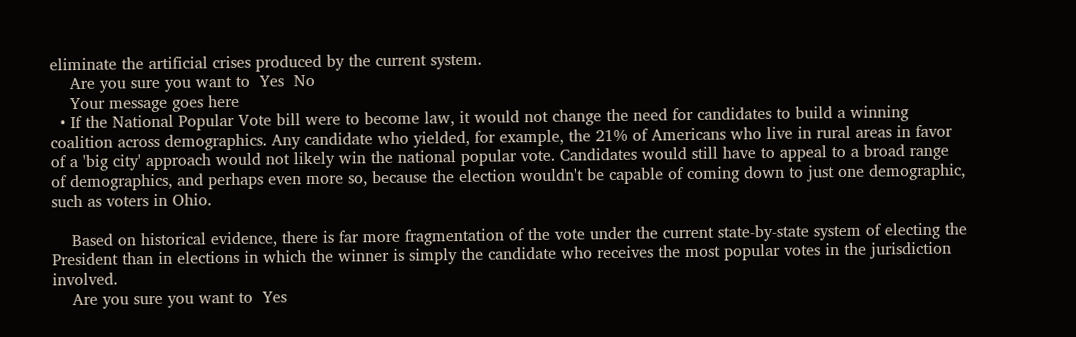eliminate the artificial crises produced by the current system.
    Are you sure you want to  Yes  No
    Your message goes here
  • If the National Popular Vote bill were to become law, it would not change the need for candidates to build a winning coalition across demographics. Any candidate who yielded, for example, the 21% of Americans who live in rural areas in favor of a 'big city' approach would not likely win the national popular vote. Candidates would still have to appeal to a broad range of demographics, and perhaps even more so, because the election wouldn't be capable of coming down to just one demographic, such as voters in Ohio.

    Based on historical evidence, there is far more fragmentation of the vote under the current state-by-state system of electing the President than in elections in which the winner is simply the candidate who receives the most popular votes in the jurisdiction involved.
    Are you sure you want to  Yes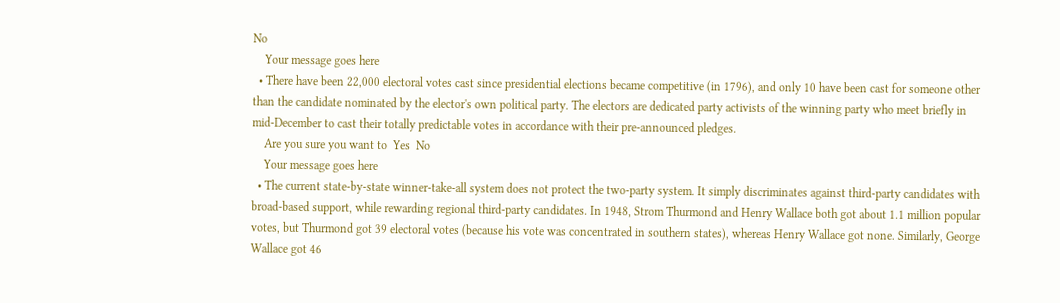No
    Your message goes here
  • There have been 22,000 electoral votes cast since presidential elections became competitive (in 1796), and only 10 have been cast for someone other than the candidate nominated by the elector's own political party. The electors are dedicated party activists of the winning party who meet briefly in mid-December to cast their totally predictable votes in accordance with their pre-announced pledges.
    Are you sure you want to  Yes  No
    Your message goes here
  • The current state-by-state winner-take-all system does not protect the two-party system. It simply discriminates against third-party candidates with broad-based support, while rewarding regional third-party candidates. In 1948, Strom Thurmond and Henry Wallace both got about 1.1 million popular votes, but Thurmond got 39 electoral votes (because his vote was concentrated in southern states), whereas Henry Wallace got none. Similarly, George Wallace got 46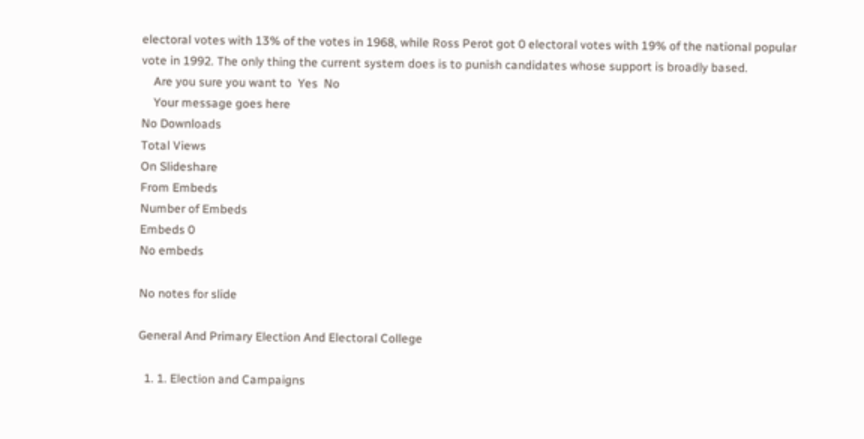electoral votes with 13% of the votes in 1968, while Ross Perot got 0 electoral votes with 19% of the national popular vote in 1992. The only thing the current system does is to punish candidates whose support is broadly based.
    Are you sure you want to  Yes  No
    Your message goes here
No Downloads
Total Views
On Slideshare
From Embeds
Number of Embeds
Embeds 0
No embeds

No notes for slide

General And Primary Election And Electoral College

  1. 1. Election and Campaigns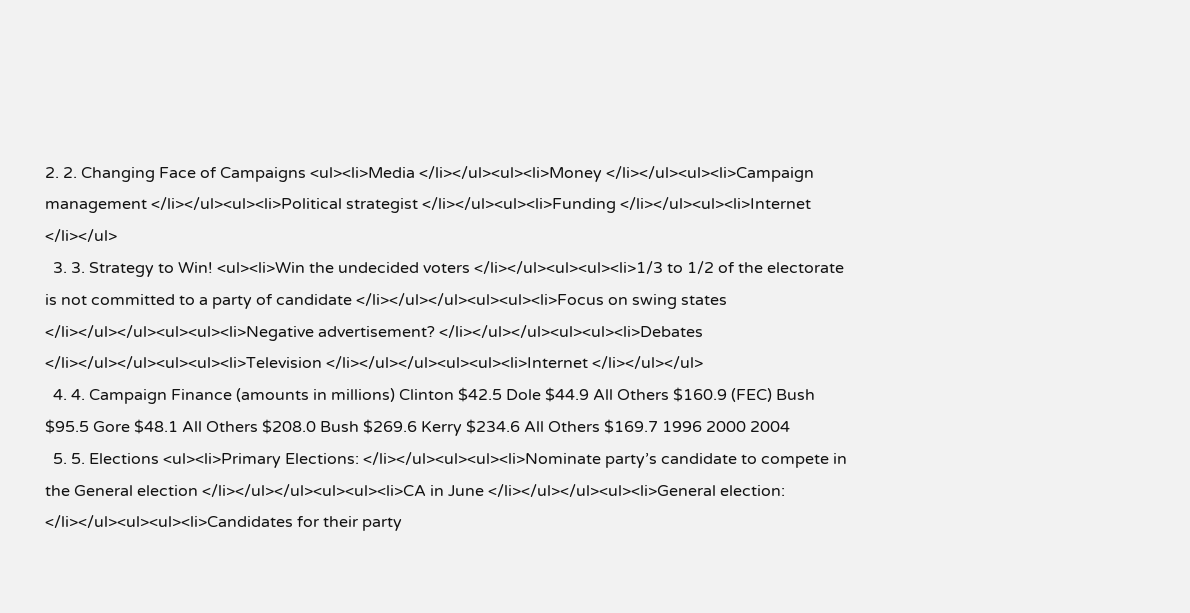2. 2. Changing Face of Campaigns <ul><li>Media </li></ul><ul><li>Money </li></ul><ul><li>Campaign management </li></ul><ul><li>Political strategist </li></ul><ul><li>Funding </li></ul><ul><li>Internet </li></ul>
  3. 3. Strategy to Win! <ul><li>Win the undecided voters </li></ul><ul><ul><li>1/3 to 1/2 of the electorate is not committed to a party of candidate </li></ul></ul><ul><ul><li>Focus on swing states </li></ul></ul><ul><ul><li>Negative advertisement? </li></ul></ul><ul><ul><li>Debates </li></ul></ul><ul><ul><li>Television </li></ul></ul><ul><ul><li>Internet </li></ul></ul>
  4. 4. Campaign Finance (amounts in millions) Clinton $42.5 Dole $44.9 All Others $160.9 (FEC) Bush $95.5 Gore $48.1 All Others $208.0 Bush $269.6 Kerry $234.6 All Others $169.7 1996 2000 2004
  5. 5. Elections <ul><li>Primary Elections: </li></ul><ul><ul><li>Nominate party’s candidate to compete in the General election </li></ul></ul><ul><ul><li>CA in June </li></ul></ul><ul><li>General election: </li></ul><ul><ul><li>Candidates for their party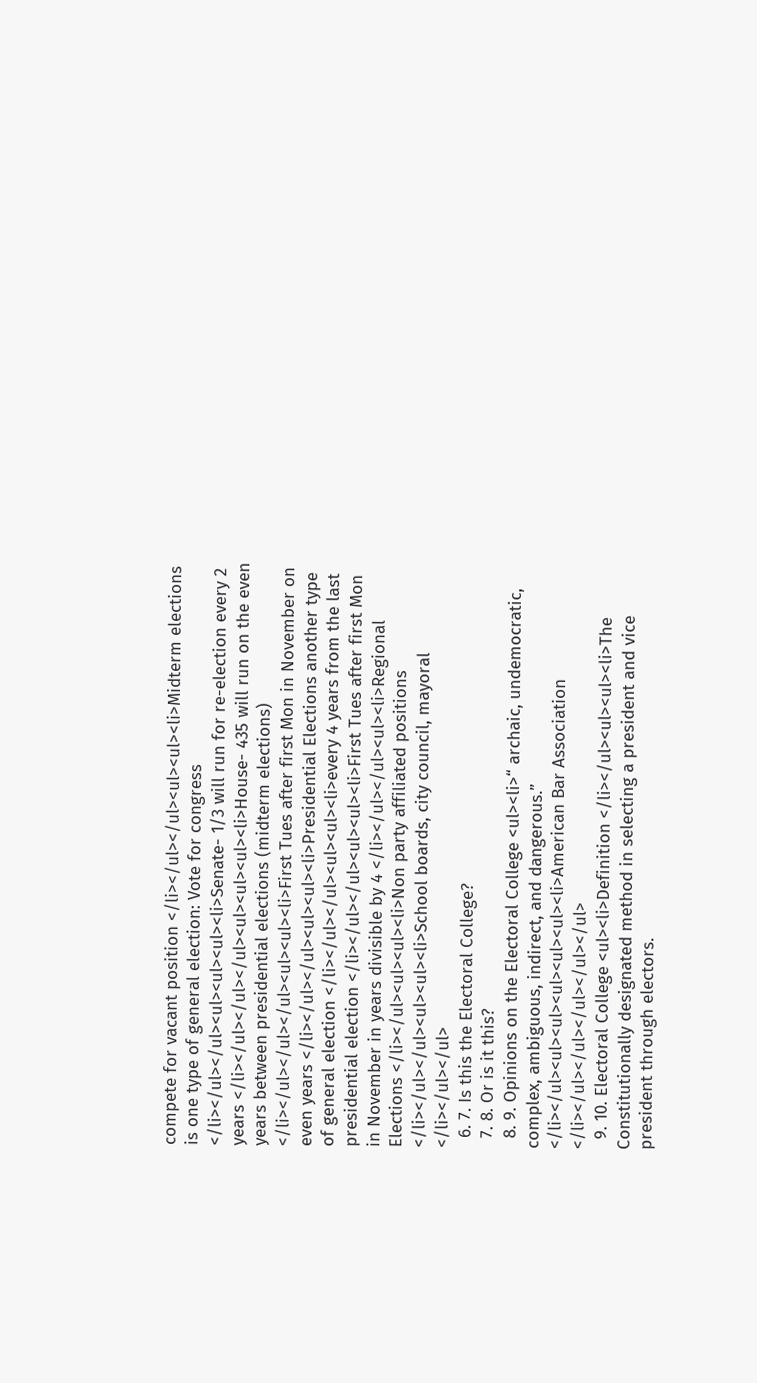compete for vacant position </li></ul></ul><ul><ul><li>Midterm elections is one type of general election: Vote for congress </li></ul></ul><ul><ul><ul><li>Senate- 1/3 will run for re-election every 2 years </li></ul></ul></ul><ul><ul><ul><li>House- 435 will run on the even years between presidential elections (midterm elections) </li></ul></ul></ul><ul><ul><li>First Tues after first Mon in November on even years </li></ul></ul><ul><ul><li>Presidential Elections another type of general election </li></ul></ul><ul><ul><li>every 4 years from the last presidential election </li></ul></ul><ul><ul><li>First Tues after first Mon in November in years divisible by 4 </li></ul></ul><ul><li>Regional Elections </li></ul><ul><ul><li>Non party affiliated positions </li></ul></ul><ul><ul><li>School boards, city council, mayoral </li></ul></ul>
  6. 7. Is this the Electoral College?
  7. 8. Or is it this?
  8. 9. Opinions on the Electoral College <ul><li>“ archaic, undemocratic, complex, ambiguous, indirect, and dangerous.” </li></ul><ul><ul><ul><ul><ul><li>American Bar Association </li></ul></ul></ul></ul></ul>
  9. 10. Electoral College <ul><li>Definition </li></ul><ul><ul><li>The Constitutionally designated method in selecting a president and vice president through electors.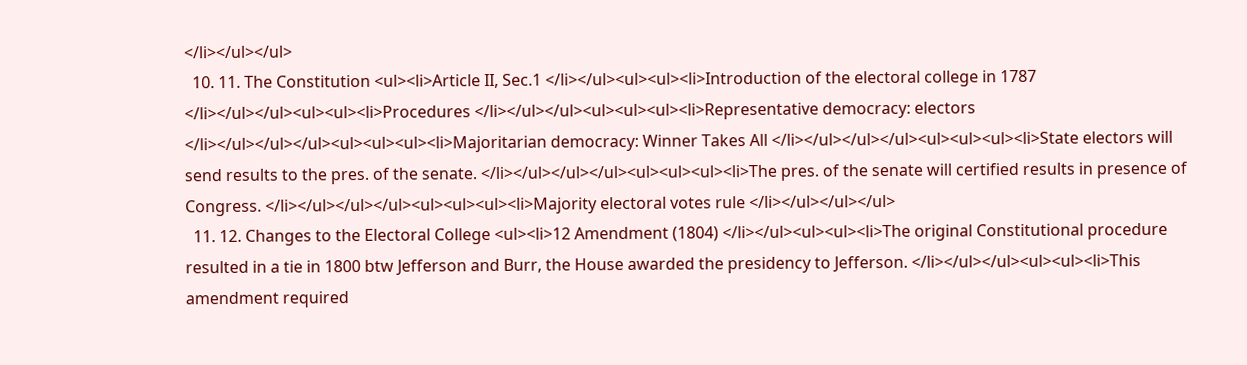</li></ul></ul>
  10. 11. The Constitution <ul><li>Article II, Sec.1 </li></ul><ul><ul><li>Introduction of the electoral college in 1787 </li></ul></ul><ul><ul><li>Procedures </li></ul></ul><ul><ul><ul><li>Representative democracy: electors </li></ul></ul></ul><ul><ul><ul><li>Majoritarian democracy: Winner Takes All </li></ul></ul></ul><ul><ul><ul><li>State electors will send results to the pres. of the senate. </li></ul></ul></ul><ul><ul><ul><li>The pres. of the senate will certified results in presence of Congress. </li></ul></ul></ul><ul><ul><ul><li>Majority electoral votes rule </li></ul></ul></ul>
  11. 12. Changes to the Electoral College <ul><li>12 Amendment (1804) </li></ul><ul><ul><li>The original Constitutional procedure resulted in a tie in 1800 btw Jefferson and Burr, the House awarded the presidency to Jefferson. </li></ul></ul><ul><ul><li>This amendment required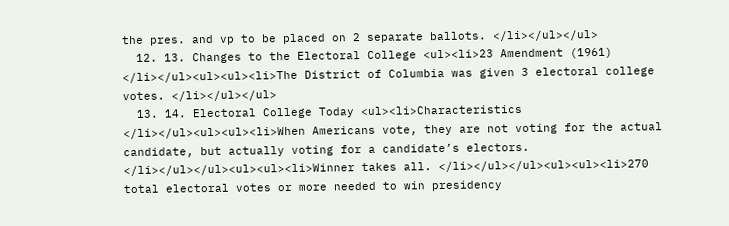the pres. and vp to be placed on 2 separate ballots. </li></ul></ul>
  12. 13. Changes to the Electoral College <ul><li>23 Amendment (1961) </li></ul><ul><ul><li>The District of Columbia was given 3 electoral college votes. </li></ul></ul>
  13. 14. Electoral College Today <ul><li>Characteristics </li></ul><ul><ul><li>When Americans vote, they are not voting for the actual candidate, but actually voting for a candidate’s electors. </li></ul></ul><ul><ul><li>Winner takes all. </li></ul></ul><ul><ul><li>270 total electoral votes or more needed to win presidency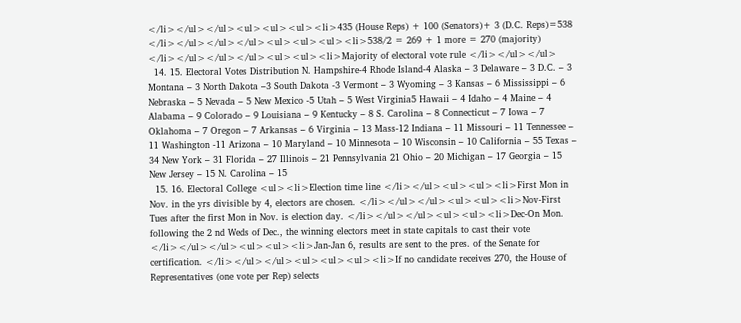</li></ul></ul><ul><ul><ul><li>435 (House Reps) + 100 (Senators)+ 3 (D.C. Reps)=538 </li></ul></ul></ul><ul><ul><ul><li>538/2 = 269 + 1 more = 270 (majority) </li></ul></ul></ul><ul><ul><li>Majority of electoral vote rule </li></ul></ul>
  14. 15. Electoral Votes Distribution N. Hampshire-4 Rhode Island-4 Alaska – 3 Delaware – 3 D.C. – 3 Montana – 3 North Dakota –3 South Dakota -3 Vermont – 3 Wyoming – 3 Kansas – 6 Mississippi – 6 Nebraska – 5 Nevada – 5 New Mexico -5 Utah – 5 West Virginia5 Hawaii – 4 Idaho – 4 Maine – 4 Alabama – 9 Colorado – 9 Louisiana – 9 Kentucky – 8 S. Carolina – 8 Connecticut – 7 Iowa – 7 Oklahoma – 7 Oregon – 7 Arkansas – 6 Virginia – 13 Mass-12 Indiana – 11 Missouri – 11 Tennessee – 11 Washington -11 Arizona – 10 Maryland – 10 Minnesota – 10 Wisconsin – 10 California – 55 Texas – 34 New York – 31 Florida – 27 Illinois – 21 Pennsylvania 21 Ohio – 20 Michigan – 17 Georgia – 15 New Jersey – 15 N. Carolina – 15
  15. 16. Electoral College <ul><li>Election time line </li></ul><ul><ul><li>First Mon in Nov. in the yrs divisible by 4, electors are chosen. </li></ul></ul><ul><ul><li>Nov-First Tues after the first Mon in Nov. is election day. </li></ul></ul><ul><ul><li>Dec-On Mon. following the 2 nd Weds of Dec., the winning electors meet in state capitals to cast their vote </li></ul></ul><ul><ul><li>Jan-Jan 6, results are sent to the pres. of the Senate for certification. </li></ul></ul><ul><ul><ul><li>If no candidate receives 270, the House of Representatives (one vote per Rep) selects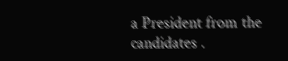a President from the candidates .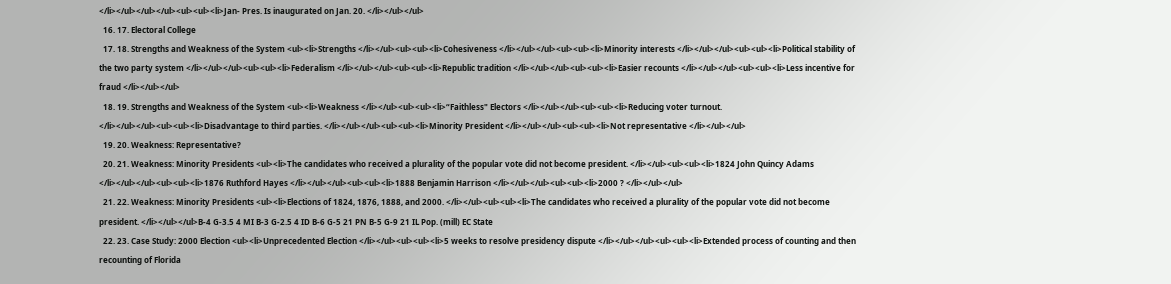</li></ul></ul></ul><ul><ul><li>Jan- Pres. Is inaugurated on Jan. 20. </li></ul></ul>
  16. 17. Electoral College
  17. 18. Strengths and Weakness of the System <ul><li>Strengths </li></ul><ul><ul><li>Cohesiveness </li></ul></ul><ul><ul><li>Minority interests </li></ul></ul><ul><ul><li>Political stability of the two party system </li></ul></ul><ul><ul><li>Federalism </li></ul></ul><ul><ul><li>Republic tradition </li></ul></ul><ul><ul><li>Easier recounts </li></ul></ul><ul><ul><li>Less incentive for fraud </li></ul></ul>
  18. 19. Strengths and Weakness of the System <ul><li>Weakness </li></ul><ul><ul><li>“Faithless" Electors </li></ul></ul><ul><ul><li>Reducing voter turnout. </li></ul></ul><ul><ul><li>Disadvantage to third parties. </li></ul></ul><ul><ul><li>Minority President </li></ul></ul><ul><ul><li>Not representative </li></ul></ul>
  19. 20. Weakness: Representative?
  20. 21. Weakness: Minority Presidents <ul><li>The candidates who received a plurality of the popular vote did not become president. </li></ul><ul><ul><li>1824 John Quincy Adams </li></ul></ul><ul><ul><li>1876 Ruthford Hayes </li></ul></ul><ul><ul><li>1888 Benjamin Harrison </li></ul></ul><ul><ul><li>2000 ? </li></ul></ul>
  21. 22. Weakness: Minority Presidents <ul><li>Elections of 1824, 1876, 1888, and 2000. </li></ul><ul><ul><li>The candidates who received a plurality of the popular vote did not become president. </li></ul></ul>B-4 G-3.5 4 MI B-3 G-2.5 4 ID B-6 G-5 21 PN B-5 G-9 21 IL Pop. (mill) EC State
  22. 23. Case Study: 2000 Election <ul><li>Unprecedented Election </li></ul><ul><ul><li>5 weeks to resolve presidency dispute </li></ul></ul><ul><ul><li>Extended process of counting and then recounting of Florida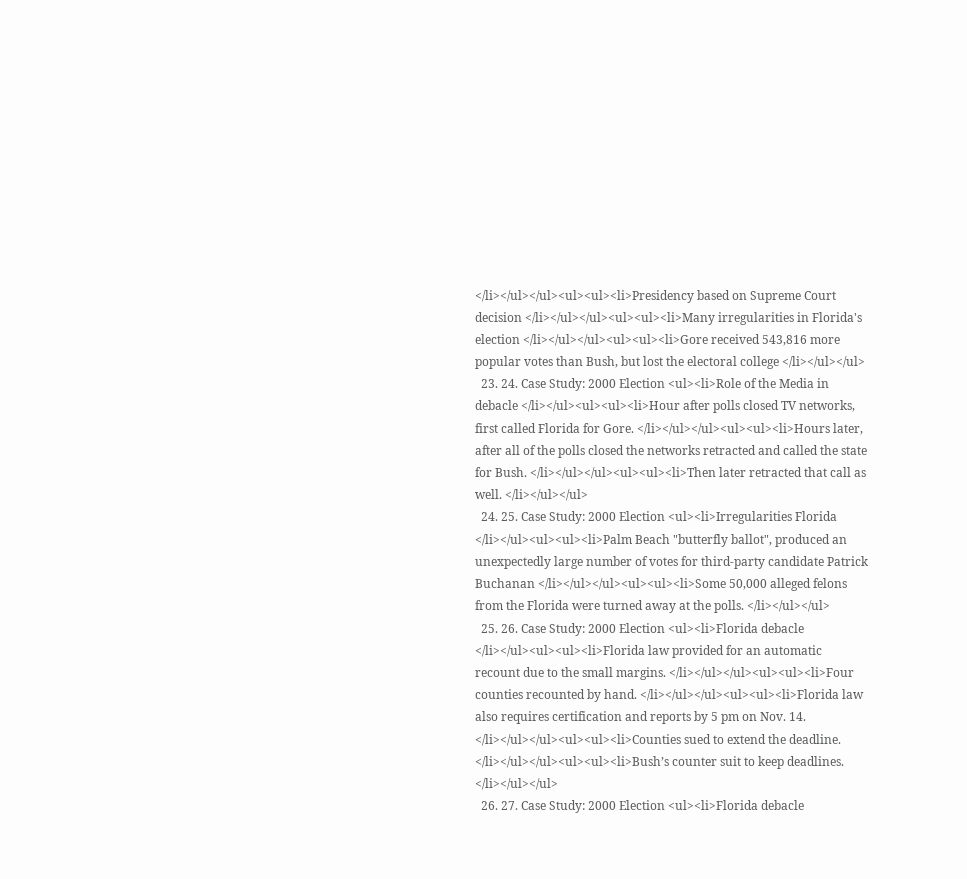</li></ul></ul><ul><ul><li>Presidency based on Supreme Court decision </li></ul></ul><ul><ul><li>Many irregularities in Florida's election </li></ul></ul><ul><ul><li>Gore received 543,816 more popular votes than Bush, but lost the electoral college </li></ul></ul>
  23. 24. Case Study: 2000 Election <ul><li>Role of the Media in debacle </li></ul><ul><ul><li>Hour after polls closed TV networks, first called Florida for Gore. </li></ul></ul><ul><ul><li>Hours later, after all of the polls closed the networks retracted and called the state for Bush. </li></ul></ul><ul><ul><li>Then later retracted that call as well. </li></ul></ul>
  24. 25. Case Study: 2000 Election <ul><li>Irregularities Florida </li></ul><ul><ul><li>Palm Beach "butterfly ballot", produced an unexpectedly large number of votes for third-party candidate Patrick Buchanan </li></ul></ul><ul><ul><li>Some 50,000 alleged felons from the Florida were turned away at the polls. </li></ul></ul>
  25. 26. Case Study: 2000 Election <ul><li>Florida debacle </li></ul><ul><ul><li>Florida law provided for an automatic recount due to the small margins. </li></ul></ul><ul><ul><li>Four counties recounted by hand. </li></ul></ul><ul><ul><li>Florida law also requires certification and reports by 5 pm on Nov. 14. </li></ul></ul><ul><ul><li>Counties sued to extend the deadline. </li></ul></ul><ul><ul><li>Bush’s counter suit to keep deadlines. </li></ul></ul>
  26. 27. Case Study: 2000 Election <ul><li>Florida debacle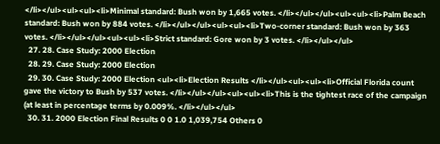</li></ul><ul><ul><li>Minimal standard: Bush won by 1,665 votes. </li></ul></ul><ul><ul><li>Palm Beach standard: Bush won by 884 votes. </li></ul></ul><ul><ul><li>Two-corner standard: Bush won by 363 votes. </li></ul></ul><ul><ul><li>Strict standard: Gore won by 3 votes. </li></ul></ul>
  27. 28. Case Study: 2000 Election
  28. 29. Case Study: 2000 Election
  29. 30. Case Study: 2000 Election <ul><li>Election Results </li></ul><ul><ul><li>Official Florida count gave the victory to Bush by 537 votes. </li></ul></ul><ul><ul><li>This is the tightest race of the campaign (at least in percentage terms by 0.009%. </li></ul></ul>
  30. 31. 2000 Election Final Results 0 0 1.0 1,039,754 Others 0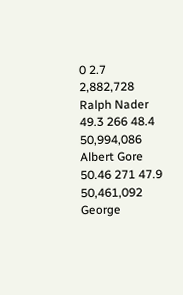0 2.7 2,882,728 Ralph Nader 49.3 266 48.4 50,994,086 Albert Gore 50.46 271 47.9 50,461,092 George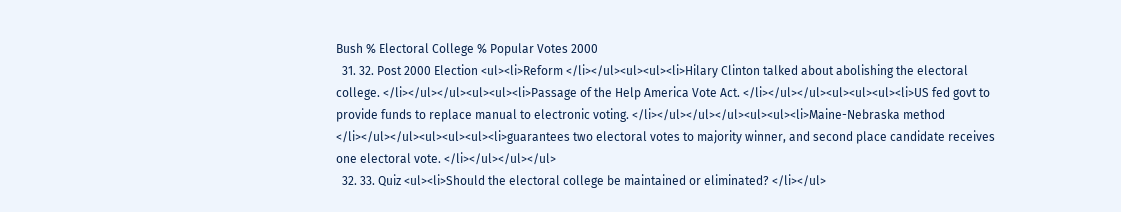Bush % Electoral College % Popular Votes 2000
  31. 32. Post 2000 Election <ul><li>Reform </li></ul><ul><ul><li>Hilary Clinton talked about abolishing the electoral college. </li></ul></ul><ul><ul><li>Passage of the Help America Vote Act. </li></ul></ul><ul><ul><ul><li>US fed govt to provide funds to replace manual to electronic voting. </li></ul></ul></ul><ul><ul><li>Maine-Nebraska method </li></ul></ul><ul><ul><ul><li>guarantees two electoral votes to majority winner, and second place candidate receives one electoral vote. </li></ul></ul></ul>
  32. 33. Quiz <ul><li>Should the electoral college be maintained or eliminated? </li></ul>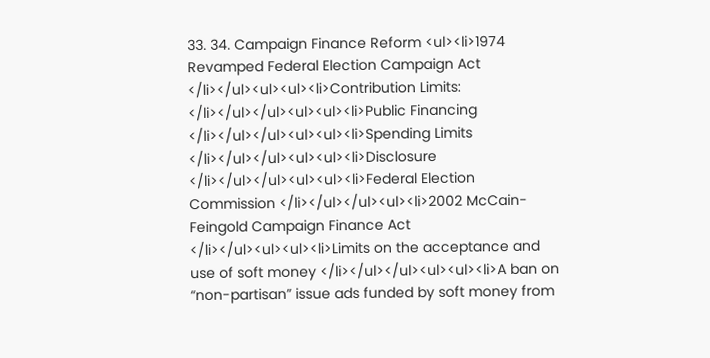33. 34. Campaign Finance Reform <ul><li>1974 Revamped Federal Election Campaign Act </li></ul><ul><ul><li>Contribution Limits: </li></ul></ul><ul><ul><li>Public Financing </li></ul></ul><ul><ul><li>Spending Limits </li></ul></ul><ul><ul><li>Disclosure </li></ul></ul><ul><ul><li>Federal Election Commission </li></ul></ul><ul><li>2002 McCain-Feingold Campaign Finance Act </li></ul><ul><ul><li>Limits on the acceptance and use of soft money </li></ul></ul><ul><ul><li>A ban on “non-partisan” issue ads funded by soft money from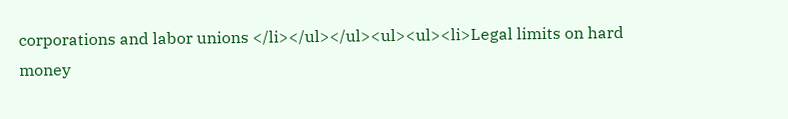corporations and labor unions </li></ul></ul><ul><ul><li>Legal limits on hard money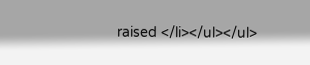raised </li></ul></ul>